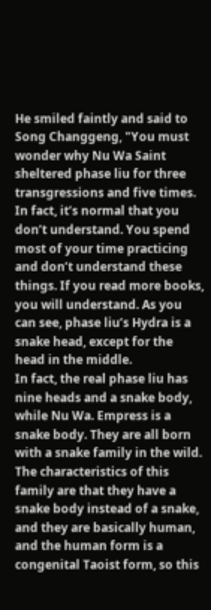He smiled faintly and said to Song Changgeng, "You must wonder why Nu Wa Saint sheltered phase liu for three transgressions and five times. In fact, it’s normal that you don’t understand. You spend most of your time practicing and don’t understand these things. If you read more books, you will understand. As you can see, phase liu’s Hydra is a snake head, except for the head in the middle.
In fact, the real phase liu has nine heads and a snake body, while Nu Wa. Empress is a snake body. They are all born with a snake family in the wild. The characteristics of this family are that they have a snake body instead of a snake, and they are basically human, and the human form is a congenital Taoist form, so this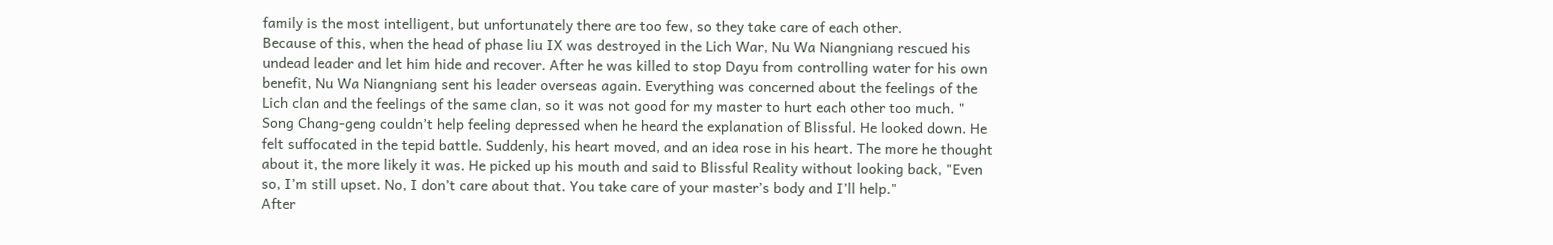family is the most intelligent, but unfortunately there are too few, so they take care of each other.
Because of this, when the head of phase liu IX was destroyed in the Lich War, Nu Wa Niangniang rescued his undead leader and let him hide and recover. After he was killed to stop Dayu from controlling water for his own benefit, Nu Wa Niangniang sent his leader overseas again. Everything was concerned about the feelings of the Lich clan and the feelings of the same clan, so it was not good for my master to hurt each other too much. "
Song Chang-geng couldn’t help feeling depressed when he heard the explanation of Blissful. He looked down. He felt suffocated in the tepid battle. Suddenly, his heart moved, and an idea rose in his heart. The more he thought about it, the more likely it was. He picked up his mouth and said to Blissful Reality without looking back, "Even so, I’m still upset. No, I don’t care about that. You take care of your master’s body and I’ll help."
After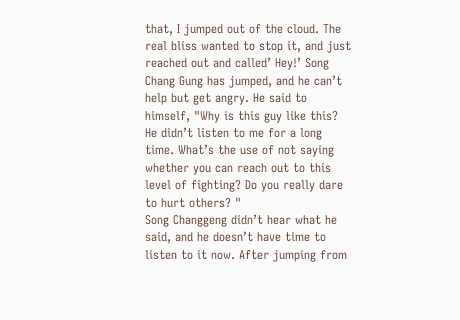that, I jumped out of the cloud. The real bliss wanted to stop it, and just reached out and called’ Hey!’ Song Chang Gung has jumped, and he can’t help but get angry. He said to himself, "Why is this guy like this? He didn’t listen to me for a long time. What’s the use of not saying whether you can reach out to this level of fighting? Do you really dare to hurt others? "
Song Changgeng didn’t hear what he said, and he doesn’t have time to listen to it now. After jumping from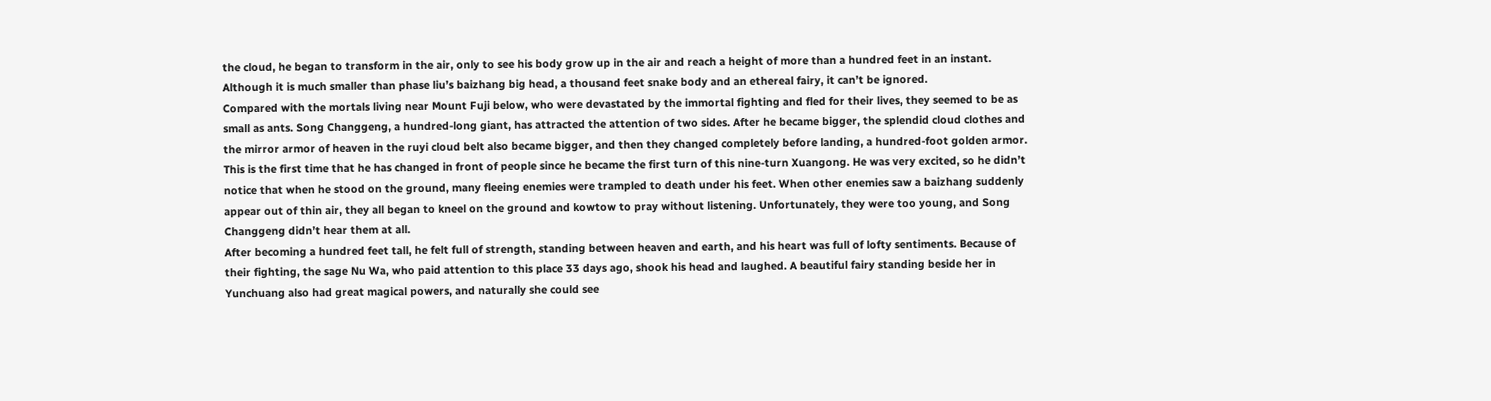the cloud, he began to transform in the air, only to see his body grow up in the air and reach a height of more than a hundred feet in an instant. Although it is much smaller than phase liu’s baizhang big head, a thousand feet snake body and an ethereal fairy, it can’t be ignored.
Compared with the mortals living near Mount Fuji below, who were devastated by the immortal fighting and fled for their lives, they seemed to be as small as ants. Song Changgeng, a hundred-long giant, has attracted the attention of two sides. After he became bigger, the splendid cloud clothes and the mirror armor of heaven in the ruyi cloud belt also became bigger, and then they changed completely before landing, a hundred-foot golden armor.
This is the first time that he has changed in front of people since he became the first turn of this nine-turn Xuangong. He was very excited, so he didn’t notice that when he stood on the ground, many fleeing enemies were trampled to death under his feet. When other enemies saw a baizhang suddenly appear out of thin air, they all began to kneel on the ground and kowtow to pray without listening. Unfortunately, they were too young, and Song Changgeng didn’t hear them at all.
After becoming a hundred feet tall, he felt full of strength, standing between heaven and earth, and his heart was full of lofty sentiments. Because of their fighting, the sage Nu Wa, who paid attention to this place 33 days ago, shook his head and laughed. A beautiful fairy standing beside her in Yunchuang also had great magical powers, and naturally she could see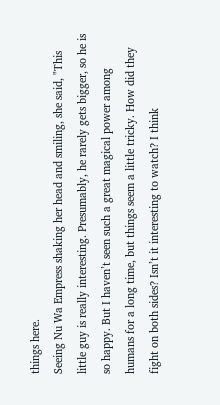things here.
Seeing Nu Wa Empress shaking her head and smiling, she said, "This little guy is really interesting. Presumably, he rarely gets bigger, so he is so happy. But I haven’t seen such a great magical power among humans for a long time, but things seem a little tricky. How did they fight on both sides? Isn’t it interesting to watch? I think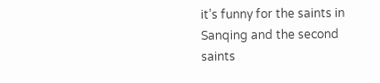it’s funny for the saints in Sanqing and the second saints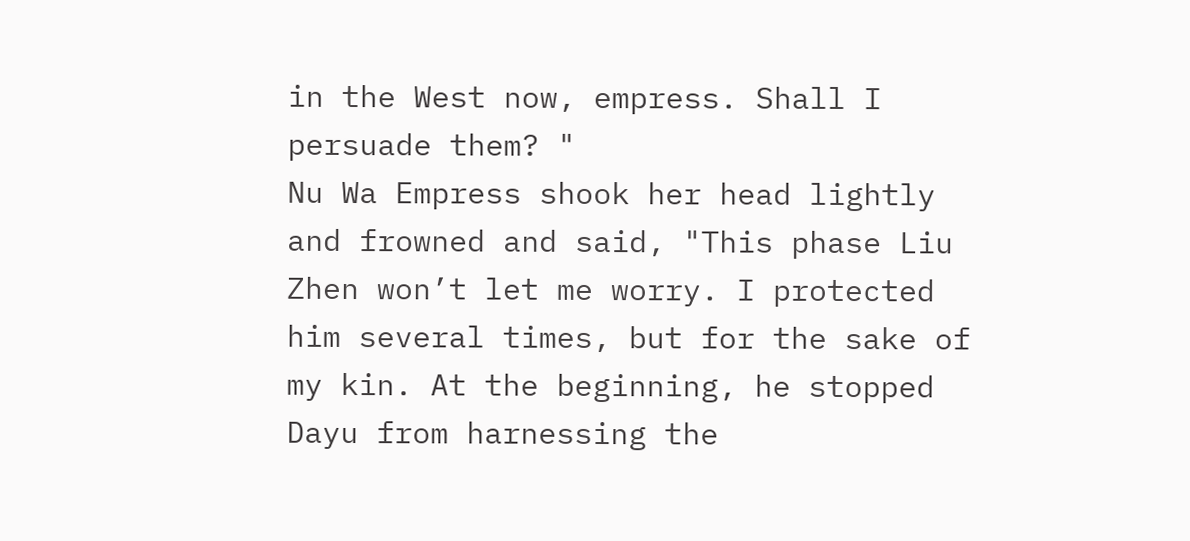in the West now, empress. Shall I persuade them? "
Nu Wa Empress shook her head lightly and frowned and said, "This phase Liu Zhen won’t let me worry. I protected him several times, but for the sake of my kin. At the beginning, he stopped Dayu from harnessing the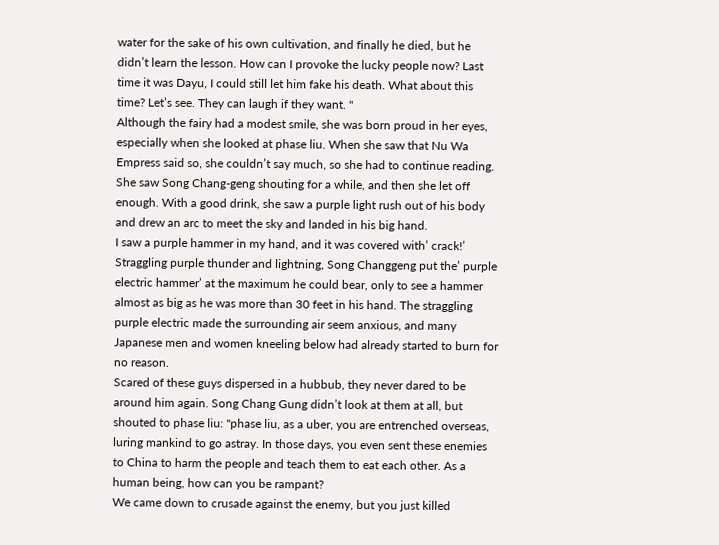water for the sake of his own cultivation, and finally he died, but he didn’t learn the lesson. How can I provoke the lucky people now? Last time it was Dayu, I could still let him fake his death. What about this time? Let’s see. They can laugh if they want. "
Although the fairy had a modest smile, she was born proud in her eyes, especially when she looked at phase liu. When she saw that Nu Wa Empress said so, she couldn’t say much, so she had to continue reading. She saw Song Chang-geng shouting for a while, and then she let off enough. With a good drink, she saw a purple light rush out of his body and drew an arc to meet the sky and landed in his big hand.
I saw a purple hammer in my hand, and it was covered with’ crack!’ Straggling purple thunder and lightning, Song Changgeng put the’ purple electric hammer’ at the maximum he could bear, only to see a hammer almost as big as he was more than 30 feet in his hand. The straggling purple electric made the surrounding air seem anxious, and many Japanese men and women kneeling below had already started to burn for no reason.
Scared of these guys dispersed in a hubbub, they never dared to be around him again. Song Chang Gung didn’t look at them at all, but shouted to phase liu: "phase liu, as a uber, you are entrenched overseas, luring mankind to go astray. In those days, you even sent these enemies to China to harm the people and teach them to eat each other. As a human being, how can you be rampant?
We came down to crusade against the enemy, but you just killed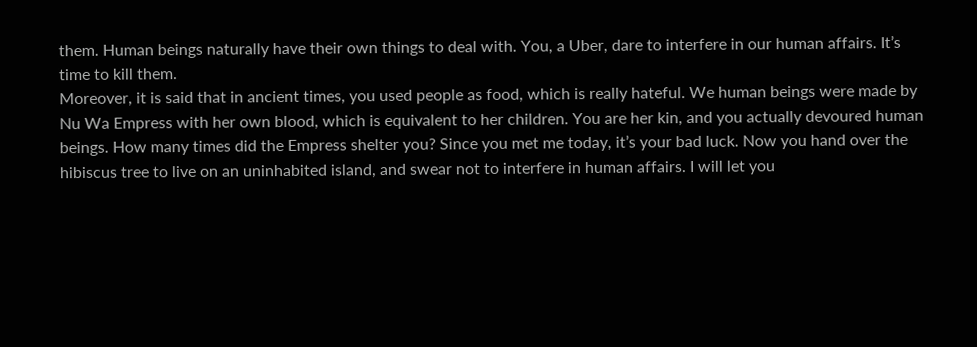them. Human beings naturally have their own things to deal with. You, a Uber, dare to interfere in our human affairs. It’s time to kill them.
Moreover, it is said that in ancient times, you used people as food, which is really hateful. We human beings were made by Nu Wa Empress with her own blood, which is equivalent to her children. You are her kin, and you actually devoured human beings. How many times did the Empress shelter you? Since you met me today, it’s your bad luck. Now you hand over the hibiscus tree to live on an uninhabited island, and swear not to interfere in human affairs. I will let you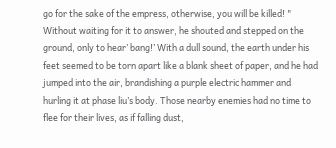go for the sake of the empress, otherwise, you will be killed! "
Without waiting for it to answer, he shouted and stepped on the ground, only to hear’ bang!’ With a dull sound, the earth under his feet seemed to be torn apart like a blank sheet of paper, and he had jumped into the air, brandishing a purple electric hammer and hurling it at phase liu’s body. Those nearby enemies had no time to flee for their lives, as if falling dust,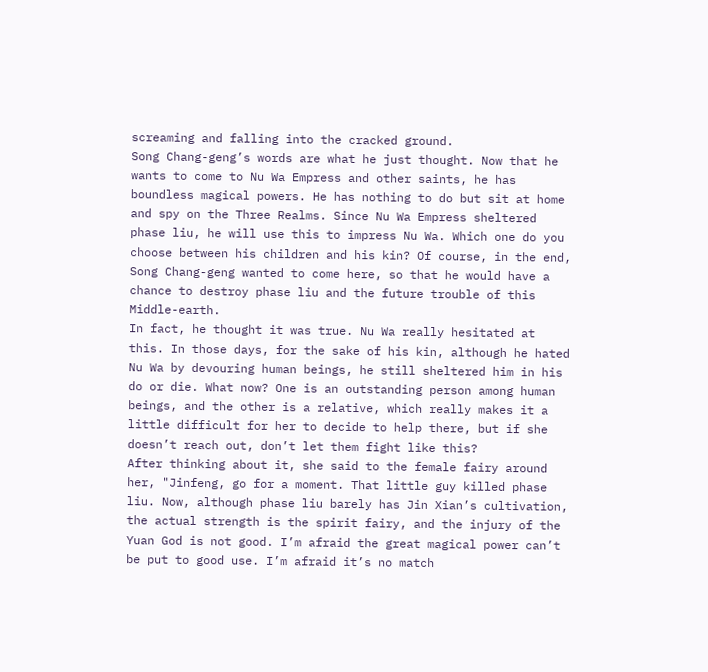screaming and falling into the cracked ground.
Song Chang-geng’s words are what he just thought. Now that he wants to come to Nu Wa Empress and other saints, he has boundless magical powers. He has nothing to do but sit at home and spy on the Three Realms. Since Nu Wa Empress sheltered phase liu, he will use this to impress Nu Wa. Which one do you choose between his children and his kin? Of course, in the end, Song Chang-geng wanted to come here, so that he would have a chance to destroy phase liu and the future trouble of this Middle-earth.
In fact, he thought it was true. Nu Wa really hesitated at this. In those days, for the sake of his kin, although he hated Nu Wa by devouring human beings, he still sheltered him in his do or die. What now? One is an outstanding person among human beings, and the other is a relative, which really makes it a little difficult for her to decide to help there, but if she doesn’t reach out, don’t let them fight like this?
After thinking about it, she said to the female fairy around her, "Jinfeng, go for a moment. That little guy killed phase liu. Now, although phase liu barely has Jin Xian’s cultivation, the actual strength is the spirit fairy, and the injury of the Yuan God is not good. I’m afraid the great magical power can’t be put to good use. I’m afraid it’s no match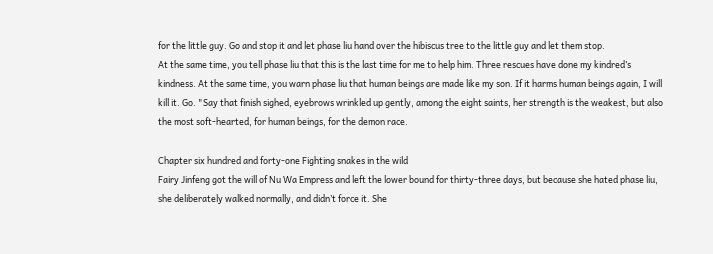for the little guy. Go and stop it and let phase liu hand over the hibiscus tree to the little guy and let them stop.
At the same time, you tell phase liu that this is the last time for me to help him. Three rescues have done my kindred’s kindness. At the same time, you warn phase liu that human beings are made like my son. If it harms human beings again, I will kill it. Go. "Say that finish sighed, eyebrows wrinkled up gently, among the eight saints, her strength is the weakest, but also the most soft-hearted, for human beings, for the demon race.

Chapter six hundred and forty-one Fighting snakes in the wild
Fairy Jinfeng got the will of Nu Wa Empress and left the lower bound for thirty-three days, but because she hated phase liu, she deliberately walked normally, and didn’t force it. She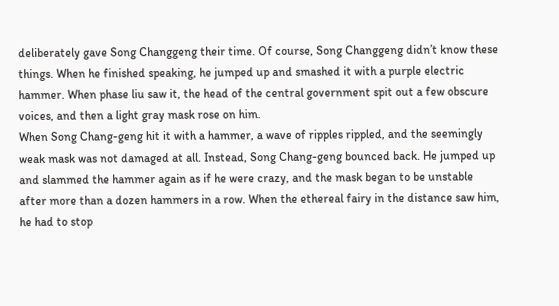deliberately gave Song Changgeng their time. Of course, Song Changgeng didn’t know these things. When he finished speaking, he jumped up and smashed it with a purple electric hammer. When phase liu saw it, the head of the central government spit out a few obscure voices, and then a light gray mask rose on him.
When Song Chang-geng hit it with a hammer, a wave of ripples rippled, and the seemingly weak mask was not damaged at all. Instead, Song Chang-geng bounced back. He jumped up and slammed the hammer again as if he were crazy, and the mask began to be unstable after more than a dozen hammers in a row. When the ethereal fairy in the distance saw him, he had to stop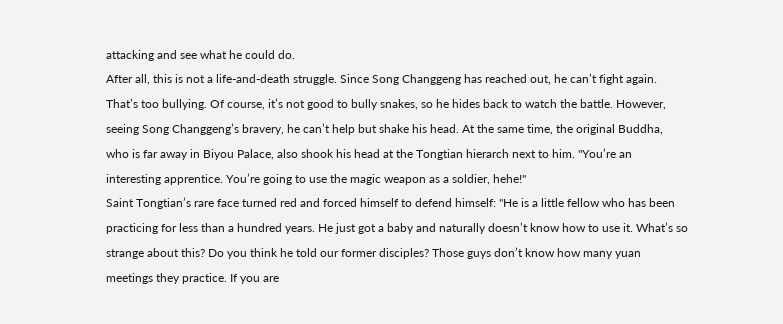attacking and see what he could do.
After all, this is not a life-and-death struggle. Since Song Changgeng has reached out, he can’t fight again. That’s too bullying. Of course, it’s not good to bully snakes, so he hides back to watch the battle. However, seeing Song Changgeng’s bravery, he can’t help but shake his head. At the same time, the original Buddha, who is far away in Biyou Palace, also shook his head at the Tongtian hierarch next to him. "You’re an interesting apprentice. You’re going to use the magic weapon as a soldier, hehe!"
Saint Tongtian’s rare face turned red and forced himself to defend himself: "He is a little fellow who has been practicing for less than a hundred years. He just got a baby and naturally doesn’t know how to use it. What’s so strange about this? Do you think he told our former disciples? Those guys don’t know how many yuan meetings they practice. If you are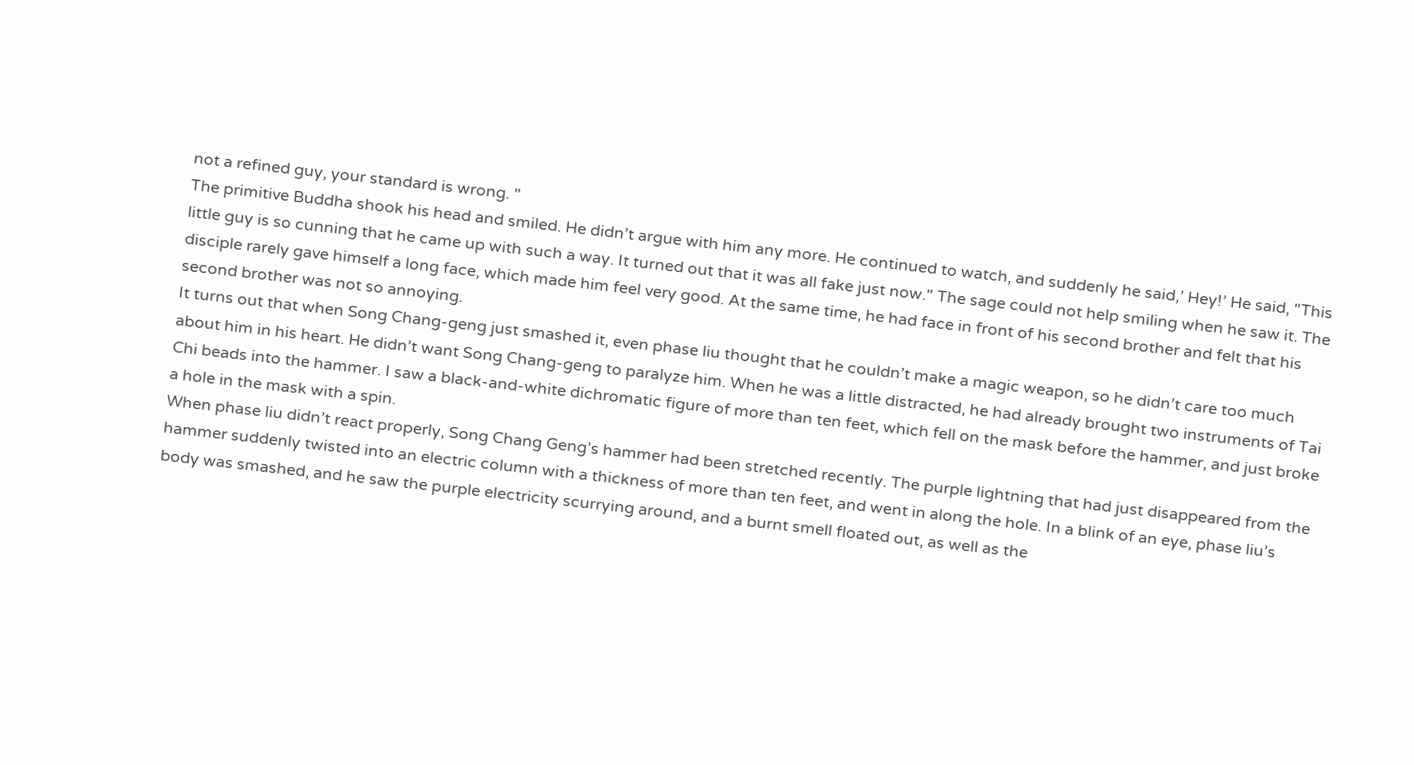not a refined guy, your standard is wrong. "
The primitive Buddha shook his head and smiled. He didn’t argue with him any more. He continued to watch, and suddenly he said,’ Hey!’ He said, "This little guy is so cunning that he came up with such a way. It turned out that it was all fake just now." The sage could not help smiling when he saw it. The disciple rarely gave himself a long face, which made him feel very good. At the same time, he had face in front of his second brother and felt that his second brother was not so annoying.
It turns out that when Song Chang-geng just smashed it, even phase liu thought that he couldn’t make a magic weapon, so he didn’t care too much about him in his heart. He didn’t want Song Chang-geng to paralyze him. When he was a little distracted, he had already brought two instruments of Tai Chi beads into the hammer. I saw a black-and-white dichromatic figure of more than ten feet, which fell on the mask before the hammer, and just broke a hole in the mask with a spin.
When phase liu didn’t react properly, Song Chang Geng’s hammer had been stretched recently. The purple lightning that had just disappeared from the hammer suddenly twisted into an electric column with a thickness of more than ten feet, and went in along the hole. In a blink of an eye, phase liu’s body was smashed, and he saw the purple electricity scurrying around, and a burnt smell floated out, as well as the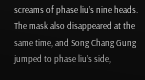screams of phase liu’s nine heads.
The mask also disappeared at the same time, and Song Chang Gung jumped to phase liu’s side,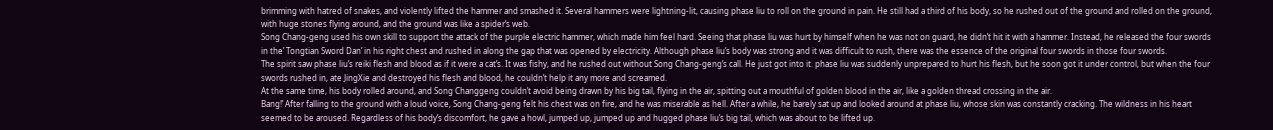brimming with hatred of snakes, and violently lifted the hammer and smashed it. Several hammers were lightning-lit, causing phase liu to roll on the ground in pain. He still had a third of his body, so he rushed out of the ground and rolled on the ground, with huge stones flying around, and the ground was like a spider’s web.
Song Chang-geng used his own skill to support the attack of the purple electric hammer, which made him feel hard. Seeing that phase liu was hurt by himself when he was not on guard, he didn’t hit it with a hammer. Instead, he released the four swords in the’ Tongtian Sword Dan’ in his right chest and rushed in along the gap that was opened by electricity. Although phase liu’s body was strong and it was difficult to rush, there was the essence of the original four swords in those four swords.
The spirit saw phase liu’s reiki flesh and blood as if it were a cat’s. It was fishy, and he rushed out without Song Chang-geng’s call. He just got into it. phase liu was suddenly unprepared to hurt his flesh, but he soon got it under control, but when the four swords rushed in, ate JingXie and destroyed his flesh and blood, he couldn’t help it any more and screamed.
At the same time, his body rolled around, and Song Changgeng couldn’t avoid being drawn by his big tail, flying in the air, spitting out a mouthful of golden blood in the air, like a golden thread crossing in the air.
Bang!’ After falling to the ground with a loud voice, Song Chang-geng felt his chest was on fire, and he was miserable as hell. After a while, he barely sat up and looked around at phase liu, whose skin was constantly cracking. The wildness in his heart seemed to be aroused. Regardless of his body’s discomfort, he gave a howl, jumped up, jumped up and hugged phase liu’s big tail, which was about to be lifted up.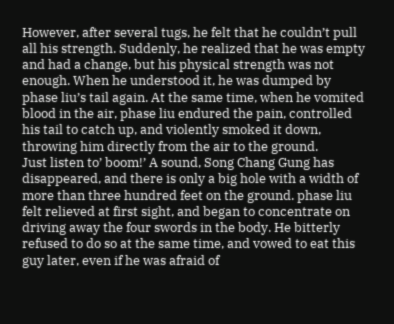However, after several tugs, he felt that he couldn’t pull all his strength. Suddenly, he realized that he was empty and had a change, but his physical strength was not enough. When he understood it, he was dumped by phase liu’s tail again. At the same time, when he vomited blood in the air, phase liu endured the pain, controlled his tail to catch up, and violently smoked it down, throwing him directly from the air to the ground.
Just listen to’ boom!’ A sound, Song Chang Gung has disappeared, and there is only a big hole with a width of more than three hundred feet on the ground. phase liu felt relieved at first sight, and began to concentrate on driving away the four swords in the body. He bitterly refused to do so at the same time, and vowed to eat this guy later, even if he was afraid of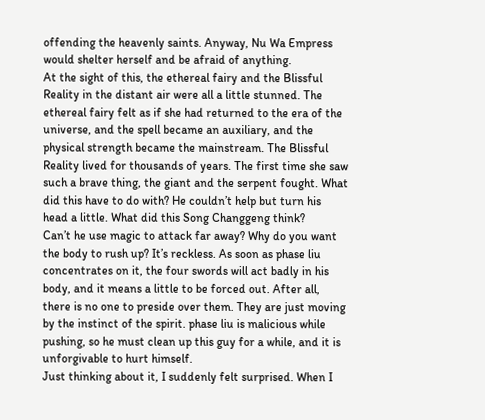offending the heavenly saints. Anyway, Nu Wa Empress would shelter herself and be afraid of anything.
At the sight of this, the ethereal fairy and the Blissful Reality in the distant air were all a little stunned. The ethereal fairy felt as if she had returned to the era of the universe, and the spell became an auxiliary, and the physical strength became the mainstream. The Blissful Reality lived for thousands of years. The first time she saw such a brave thing, the giant and the serpent fought. What did this have to do with? He couldn’t help but turn his head a little. What did this Song Changgeng think?
Can’t he use magic to attack far away? Why do you want the body to rush up? It’s reckless. As soon as phase liu concentrates on it, the four swords will act badly in his body, and it means a little to be forced out. After all, there is no one to preside over them. They are just moving by the instinct of the spirit. phase liu is malicious while pushing, so he must clean up this guy for a while, and it is unforgivable to hurt himself.
Just thinking about it, I suddenly felt surprised. When I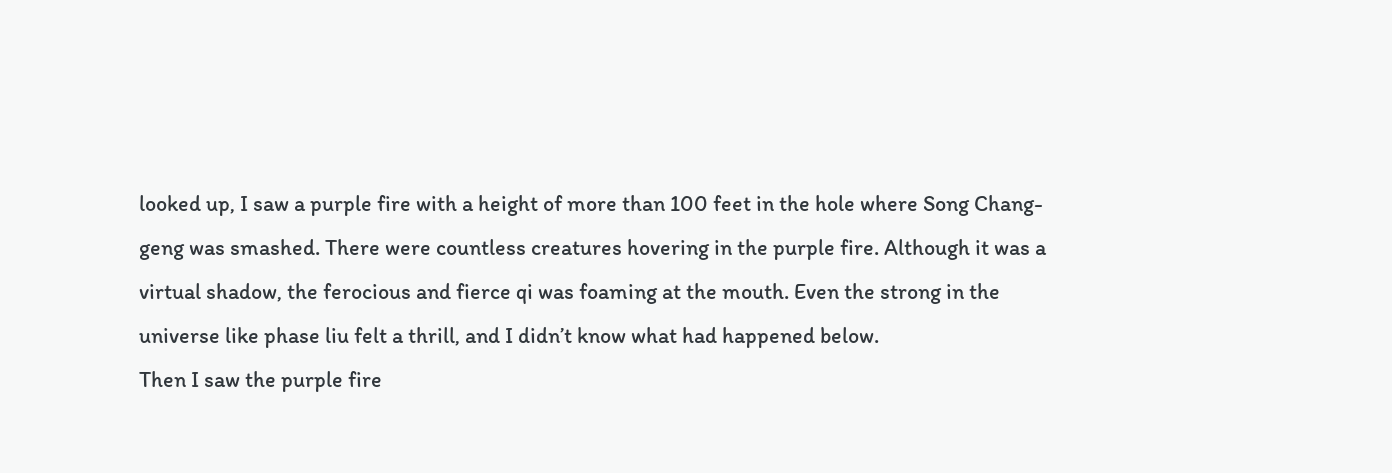looked up, I saw a purple fire with a height of more than 100 feet in the hole where Song Chang-geng was smashed. There were countless creatures hovering in the purple fire. Although it was a virtual shadow, the ferocious and fierce qi was foaming at the mouth. Even the strong in the universe like phase liu felt a thrill, and I didn’t know what had happened below.
Then I saw the purple fire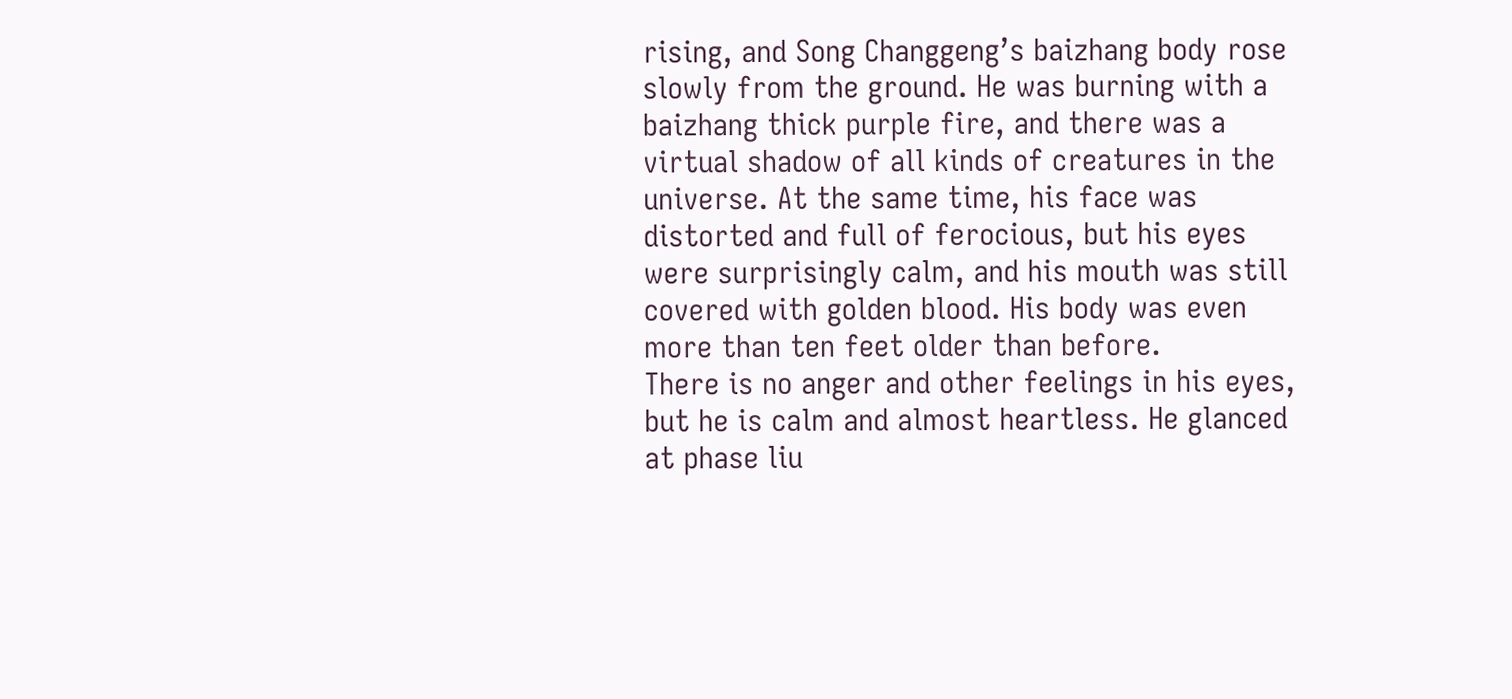rising, and Song Changgeng’s baizhang body rose slowly from the ground. He was burning with a baizhang thick purple fire, and there was a virtual shadow of all kinds of creatures in the universe. At the same time, his face was distorted and full of ferocious, but his eyes were surprisingly calm, and his mouth was still covered with golden blood. His body was even more than ten feet older than before.
There is no anger and other feelings in his eyes, but he is calm and almost heartless. He glanced at phase liu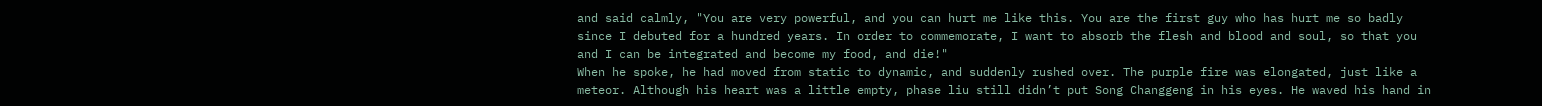and said calmly, "You are very powerful, and you can hurt me like this. You are the first guy who has hurt me so badly since I debuted for a hundred years. In order to commemorate, I want to absorb the flesh and blood and soul, so that you and I can be integrated and become my food, and die!"
When he spoke, he had moved from static to dynamic, and suddenly rushed over. The purple fire was elongated, just like a meteor. Although his heart was a little empty, phase liu still didn’t put Song Changgeng in his eyes. He waved his hand in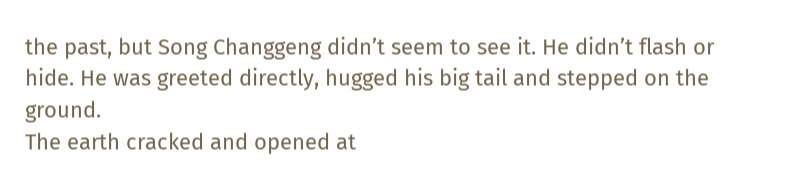the past, but Song Changgeng didn’t seem to see it. He didn’t flash or hide. He was greeted directly, hugged his big tail and stepped on the ground.
The earth cracked and opened at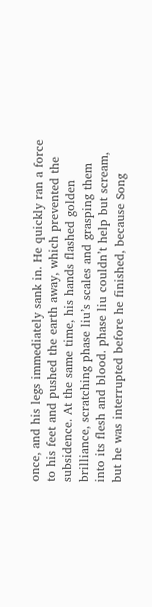once, and his legs immediately sank in. He quickly ran a force to his feet and pushed the earth away, which prevented the subsidence. At the same time, his hands flashed golden brilliance, scratching phase liu’s scales and grasping them into its flesh and blood. phase liu couldn’t help but scream, but he was interrupted before he finished, because Song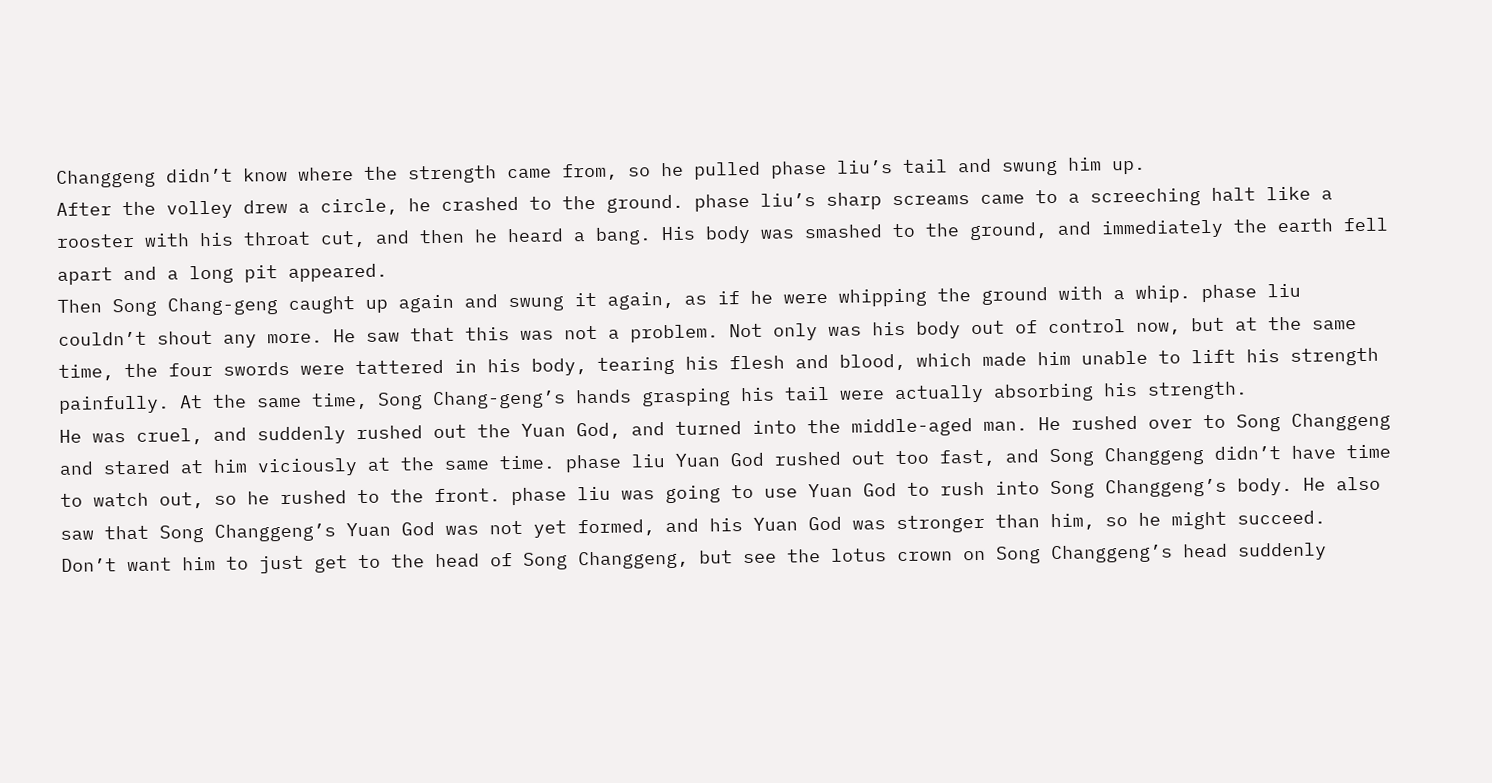Changgeng didn’t know where the strength came from, so he pulled phase liu’s tail and swung him up.
After the volley drew a circle, he crashed to the ground. phase liu’s sharp screams came to a screeching halt like a rooster with his throat cut, and then he heard a bang. His body was smashed to the ground, and immediately the earth fell apart and a long pit appeared.
Then Song Chang-geng caught up again and swung it again, as if he were whipping the ground with a whip. phase liu couldn’t shout any more. He saw that this was not a problem. Not only was his body out of control now, but at the same time, the four swords were tattered in his body, tearing his flesh and blood, which made him unable to lift his strength painfully. At the same time, Song Chang-geng’s hands grasping his tail were actually absorbing his strength.
He was cruel, and suddenly rushed out the Yuan God, and turned into the middle-aged man. He rushed over to Song Changgeng and stared at him viciously at the same time. phase liu Yuan God rushed out too fast, and Song Changgeng didn’t have time to watch out, so he rushed to the front. phase liu was going to use Yuan God to rush into Song Changgeng’s body. He also saw that Song Changgeng’s Yuan God was not yet formed, and his Yuan God was stronger than him, so he might succeed.
Don’t want him to just get to the head of Song Changgeng, but see the lotus crown on Song Changgeng’s head suddenly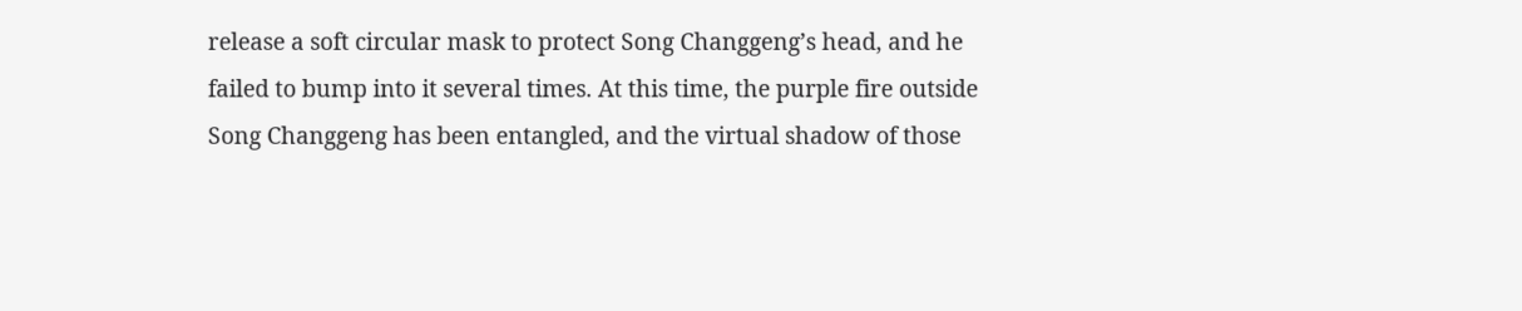release a soft circular mask to protect Song Changgeng’s head, and he failed to bump into it several times. At this time, the purple fire outside Song Changgeng has been entangled, and the virtual shadow of those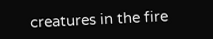creatures in the fire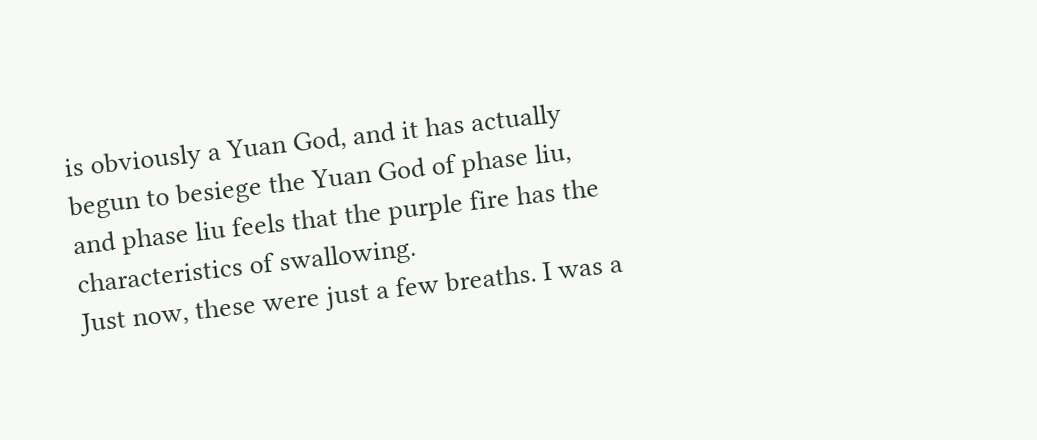is obviously a Yuan God, and it has actually begun to besiege the Yuan God of phase liu, and phase liu feels that the purple fire has the characteristics of swallowing.
Just now, these were just a few breaths. I was a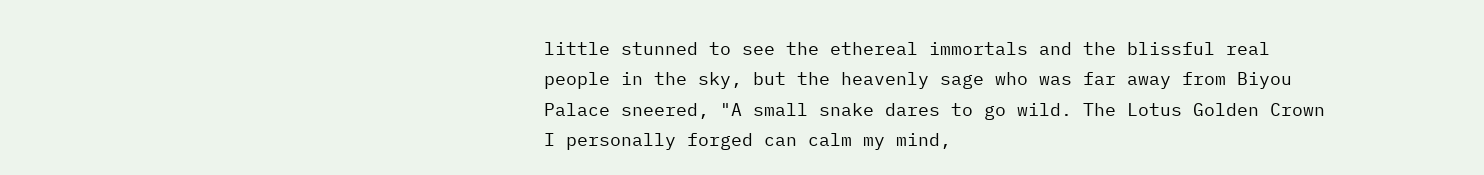little stunned to see the ethereal immortals and the blissful real people in the sky, but the heavenly sage who was far away from Biyou Palace sneered, "A small snake dares to go wild. The Lotus Golden Crown I personally forged can calm my mind,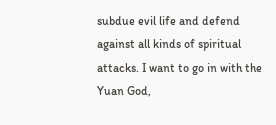subdue evil life and defend against all kinds of spiritual attacks. I want to go in with the Yuan God,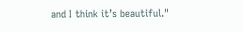and I think it’s beautiful."